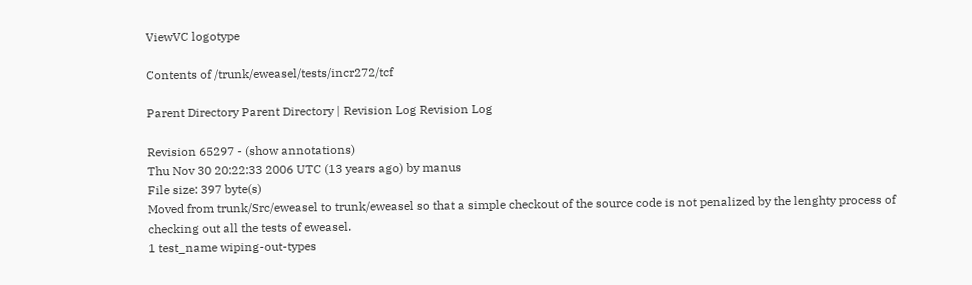ViewVC logotype

Contents of /trunk/eweasel/tests/incr272/tcf

Parent Directory Parent Directory | Revision Log Revision Log

Revision 65297 - (show annotations)
Thu Nov 30 20:22:33 2006 UTC (13 years ago) by manus
File size: 397 byte(s)
Moved from trunk/Src/eweasel to trunk/eweasel so that a simple checkout of the source code is not penalized by the lenghty process of checking out all the tests of eweasel.
1 test_name wiping-out-types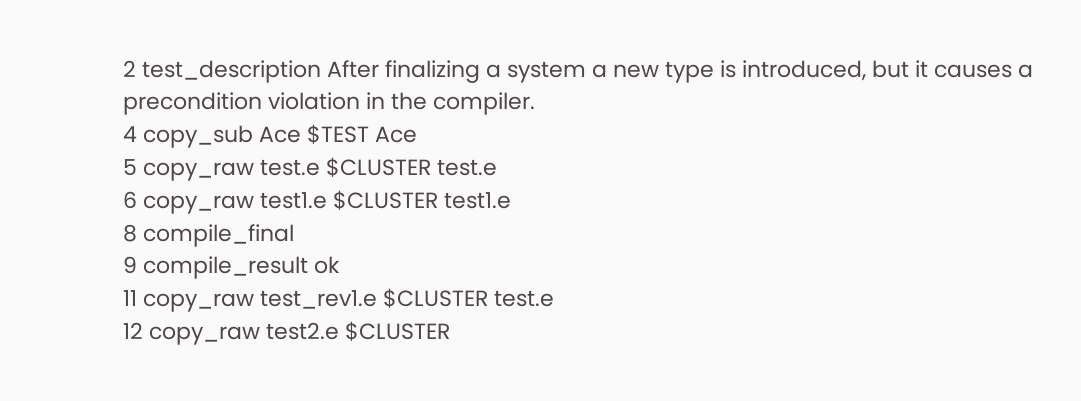2 test_description After finalizing a system a new type is introduced, but it causes a precondition violation in the compiler.
4 copy_sub Ace $TEST Ace
5 copy_raw test.e $CLUSTER test.e
6 copy_raw test1.e $CLUSTER test1.e
8 compile_final
9 compile_result ok
11 copy_raw test_rev1.e $CLUSTER test.e
12 copy_raw test2.e $CLUSTER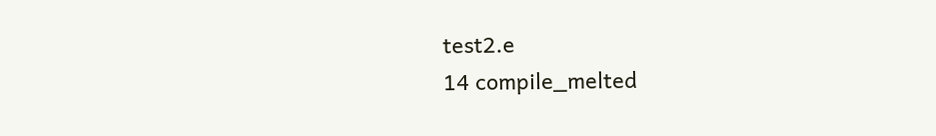test2.e
14 compile_melted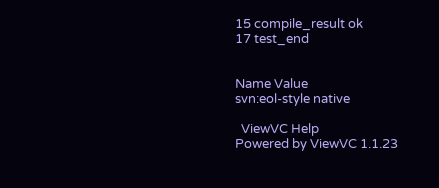15 compile_result ok
17 test_end


Name Value
svn:eol-style native

  ViewVC Help
Powered by ViewVC 1.1.23